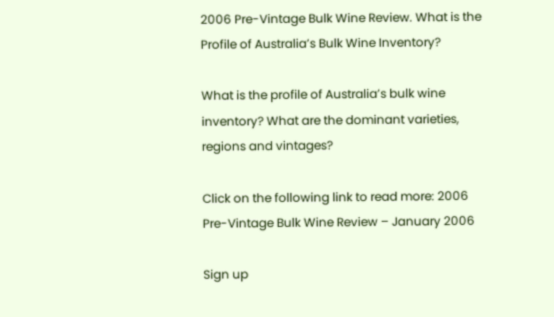2006 Pre-Vintage Bulk Wine Review. What is the Profile of Australia’s Bulk Wine Inventory?

What is the profile of Australia’s bulk wine inventory? What are the dominant varieties, regions and vintages?

Click on the following link to read more: 2006 Pre-Vintage Bulk Wine Review – January 2006

Sign up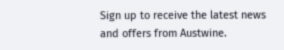Sign up to receive the latest news and offers from Austwine.